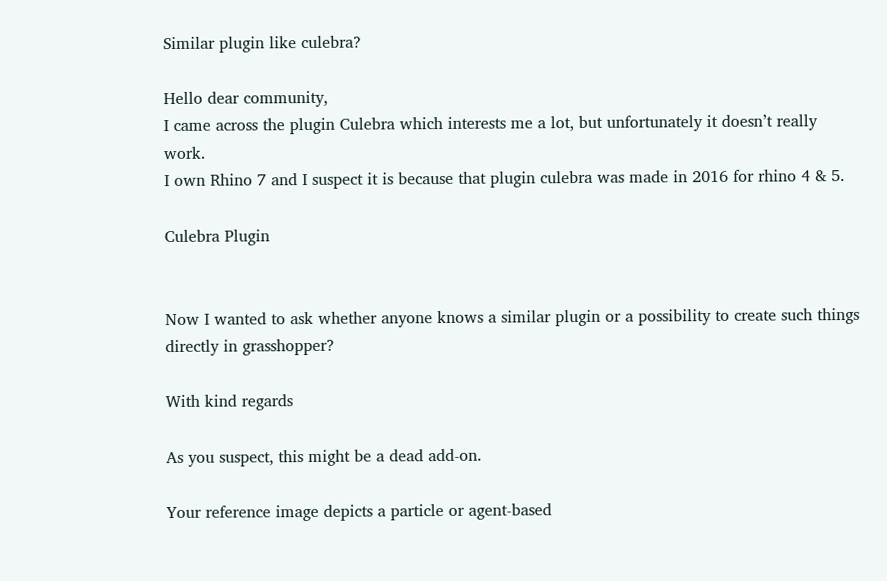Similar plugin like culebra?

Hello dear community,
I came across the plugin Culebra which interests me a lot, but unfortunately it doesn’t really work.
I own Rhino 7 and I suspect it is because that plugin culebra was made in 2016 for rhino 4 & 5.

Culebra Plugin


Now I wanted to ask whether anyone knows a similar plugin or a possibility to create such things directly in grasshopper?

With kind regards

As you suspect, this might be a dead add-on.

Your reference image depicts a particle or agent-based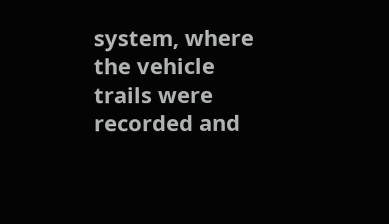system, where the vehicle trails were recorded and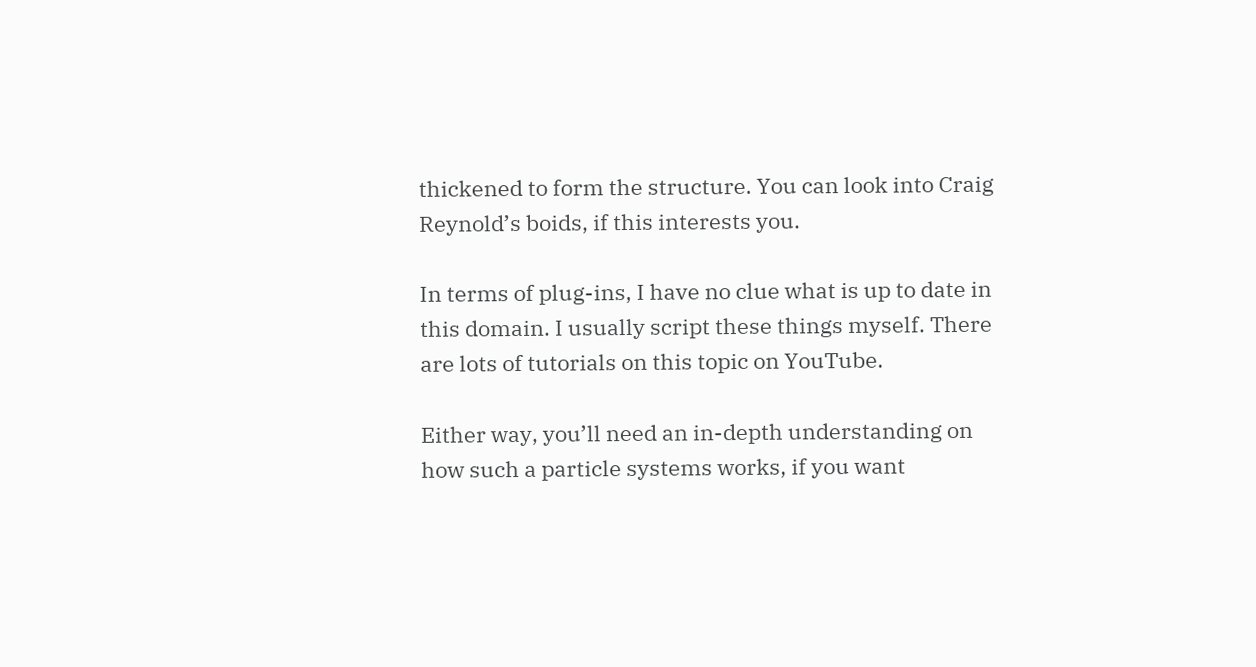thickened to form the structure. You can look into Craig Reynold’s boids, if this interests you.

In terms of plug-ins, I have no clue what is up to date in this domain. I usually script these things myself. There are lots of tutorials on this topic on YouTube.

Either way, you’ll need an in-depth understanding on how such a particle systems works, if you want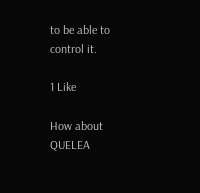to be able to control it.

1 Like

How about QUELEA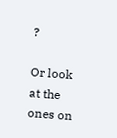?

Or look at the ones on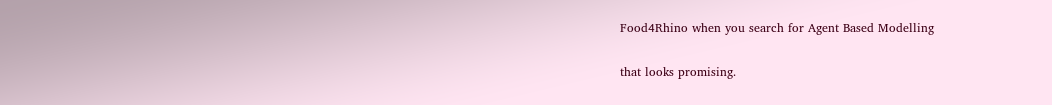Food4Rhino when you search for Agent Based Modelling

that looks promising.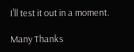I’ll test it out in a moment.

Many Thanks